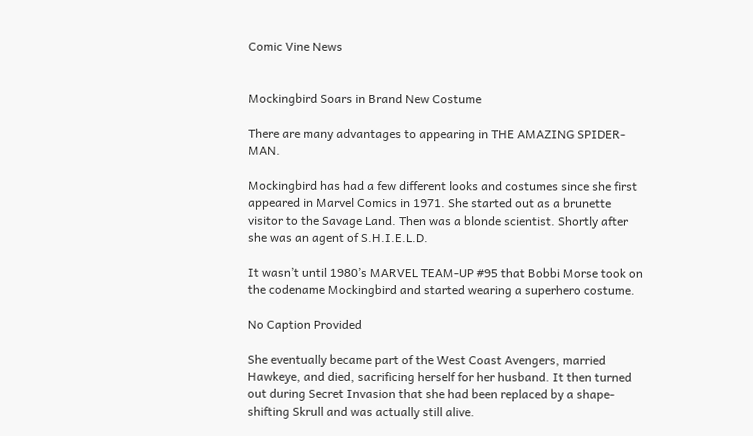Comic Vine News


Mockingbird Soars in Brand New Costume

There are many advantages to appearing in THE AMAZING SPIDER-MAN.

Mockingbird has had a few different looks and costumes since she first appeared in Marvel Comics in 1971. She started out as a brunette visitor to the Savage Land. Then was a blonde scientist. Shortly after she was an agent of S.H.I.E.L.D.

It wasn’t until 1980’s MARVEL TEAM-UP #95 that Bobbi Morse took on the codename Mockingbird and started wearing a superhero costume.

No Caption Provided

She eventually became part of the West Coast Avengers, married Hawkeye, and died, sacrificing herself for her husband. It then turned out during Secret Invasion that she had been replaced by a shape-shifting Skrull and was actually still alive.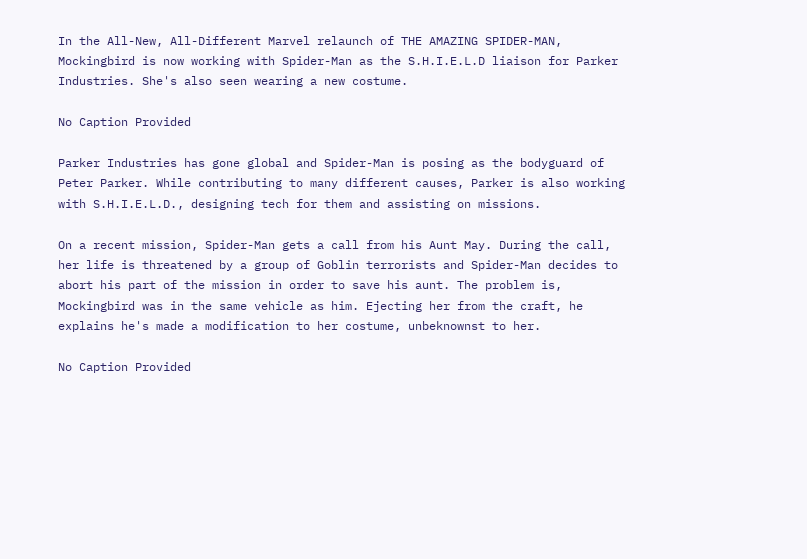In the All-New, All-Different Marvel relaunch of THE AMAZING SPIDER-MAN, Mockingbird is now working with Spider-Man as the S.H.I.E.L.D liaison for Parker Industries. She's also seen wearing a new costume.

No Caption Provided

Parker Industries has gone global and Spider-Man is posing as the bodyguard of Peter Parker. While contributing to many different causes, Parker is also working with S.H.I.E.L.D., designing tech for them and assisting on missions.

On a recent mission, Spider-Man gets a call from his Aunt May. During the call, her life is threatened by a group of Goblin terrorists and Spider-Man decides to abort his part of the mission in order to save his aunt. The problem is, Mockingbird was in the same vehicle as him. Ejecting her from the craft, he explains he's made a modification to her costume, unbeknownst to her.

No Caption Provided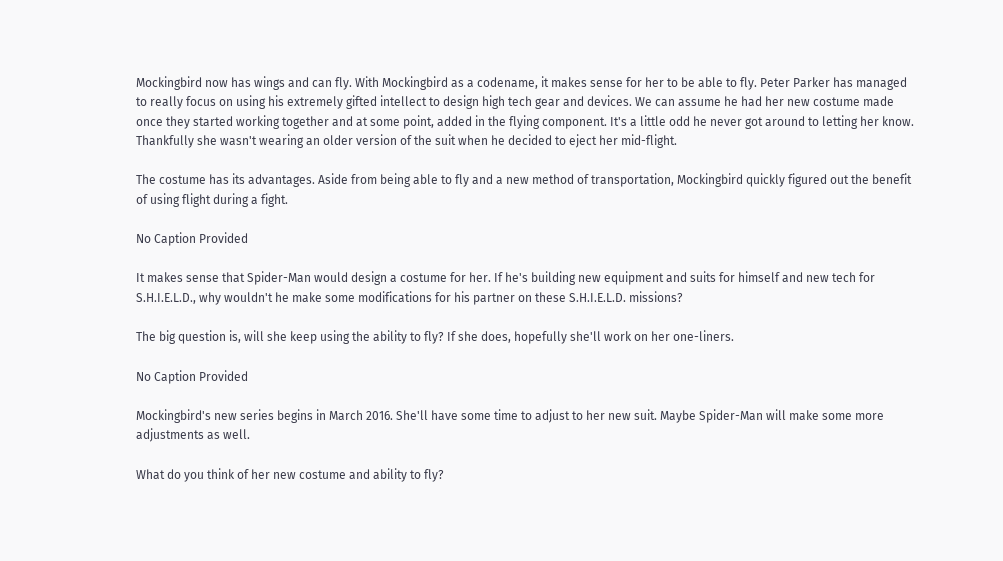Mockingbird now has wings and can fly. With Mockingbird as a codename, it makes sense for her to be able to fly. Peter Parker has managed to really focus on using his extremely gifted intellect to design high tech gear and devices. We can assume he had her new costume made once they started working together and at some point, added in the flying component. It's a little odd he never got around to letting her know. Thankfully she wasn't wearing an older version of the suit when he decided to eject her mid-flight.

The costume has its advantages. Aside from being able to fly and a new method of transportation, Mockingbird quickly figured out the benefit of using flight during a fight.

No Caption Provided

It makes sense that Spider-Man would design a costume for her. If he's building new equipment and suits for himself and new tech for S.H.I.E.L.D., why wouldn't he make some modifications for his partner on these S.H.I.E.L.D. missions?

The big question is, will she keep using the ability to fly? If she does, hopefully she'll work on her one-liners.

No Caption Provided

Mockingbird's new series begins in March 2016. She'll have some time to adjust to her new suit. Maybe Spider-Man will make some more adjustments as well.

What do you think of her new costume and ability to fly?